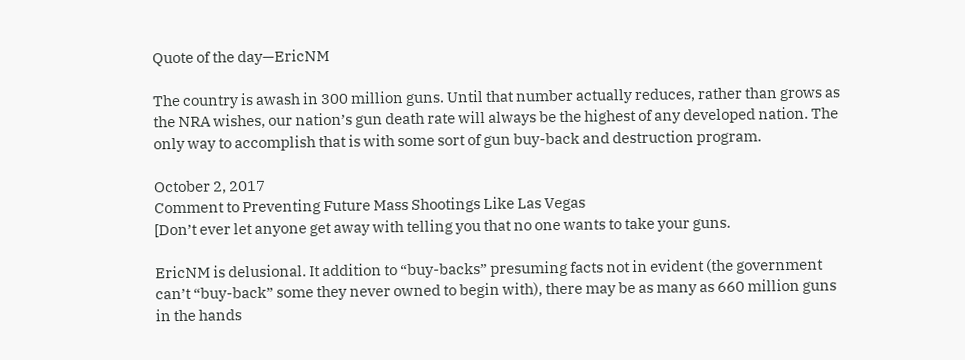Quote of the day—EricNM

The country is awash in 300 million guns. Until that number actually reduces, rather than grows as the NRA wishes, our nation’s gun death rate will always be the highest of any developed nation. The only way to accomplish that is with some sort of gun buy-back and destruction program.

October 2, 2017
Comment to Preventing Future Mass Shootings Like Las Vegas
[Don’t ever let anyone get away with telling you that no one wants to take your guns.

EricNM is delusional. It addition to “buy-backs” presuming facts not in evident (the government can’t “buy-back” some they never owned to begin with), there may be as many as 660 million guns in the hands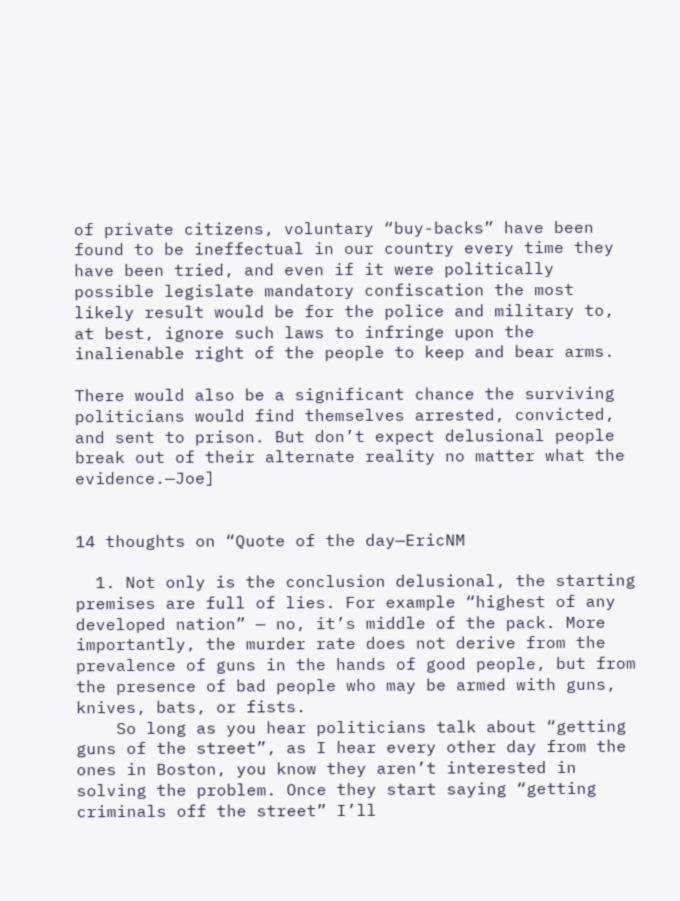of private citizens, voluntary “buy-backs” have been found to be ineffectual in our country every time they have been tried, and even if it were politically possible legislate mandatory confiscation the most likely result would be for the police and military to, at best, ignore such laws to infringe upon the inalienable right of the people to keep and bear arms.

There would also be a significant chance the surviving politicians would find themselves arrested, convicted, and sent to prison. But don’t expect delusional people break out of their alternate reality no matter what the evidence.—Joe]


14 thoughts on “Quote of the day—EricNM

  1. Not only is the conclusion delusional, the starting premises are full of lies. For example “highest of any developed nation” — no, it’s middle of the pack. More importantly, the murder rate does not derive from the prevalence of guns in the hands of good people, but from the presence of bad people who may be armed with guns, knives, bats, or fists.
    So long as you hear politicians talk about “getting guns of the street”, as I hear every other day from the ones in Boston, you know they aren’t interested in solving the problem. Once they start saying “getting criminals off the street” I’ll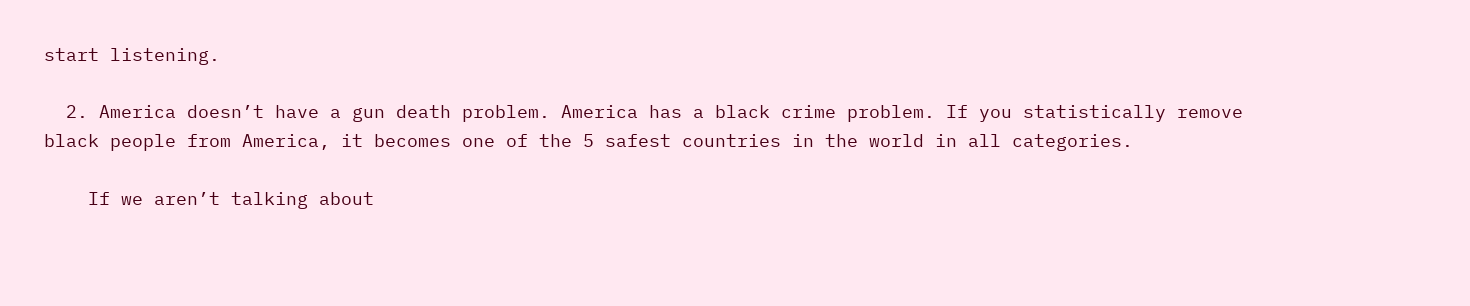start listening.

  2. America doesn’t have a gun death problem. America has a black crime problem. If you statistically remove black people from America, it becomes one of the 5 safest countries in the world in all categories.

    If we aren’t talking about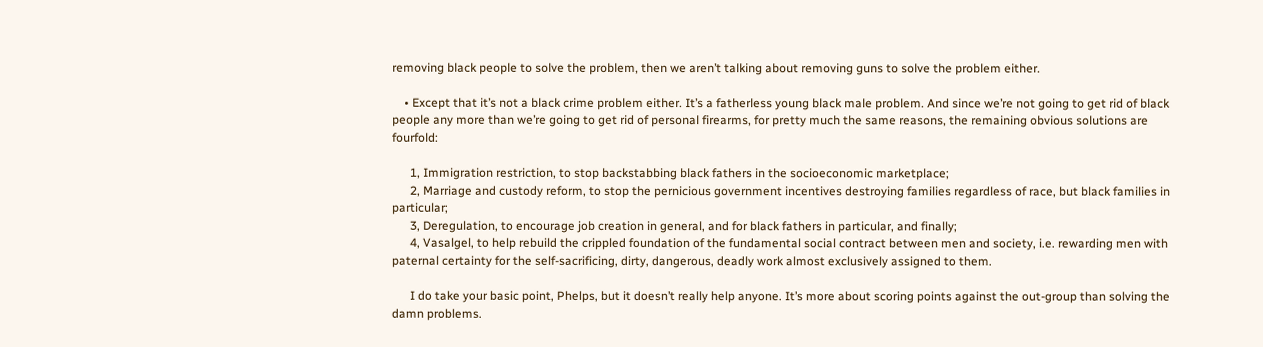removing black people to solve the problem, then we aren’t talking about removing guns to solve the problem either.

    • Except that it’s not a black crime problem either. It’s a fatherless young black male problem. And since we’re not going to get rid of black people any more than we’re going to get rid of personal firearms, for pretty much the same reasons, the remaining obvious solutions are fourfold:

      1, Immigration restriction, to stop backstabbing black fathers in the socioeconomic marketplace;
      2, Marriage and custody reform, to stop the pernicious government incentives destroying families regardless of race, but black families in particular;
      3, Deregulation, to encourage job creation in general, and for black fathers in particular, and finally;
      4, Vasalgel, to help rebuild the crippled foundation of the fundamental social contract between men and society, i.e. rewarding men with paternal certainty for the self-sacrificing, dirty, dangerous, deadly work almost exclusively assigned to them.

      I do take your basic point, Phelps, but it doesn’t really help anyone. It’s more about scoring points against the out-group than solving the damn problems.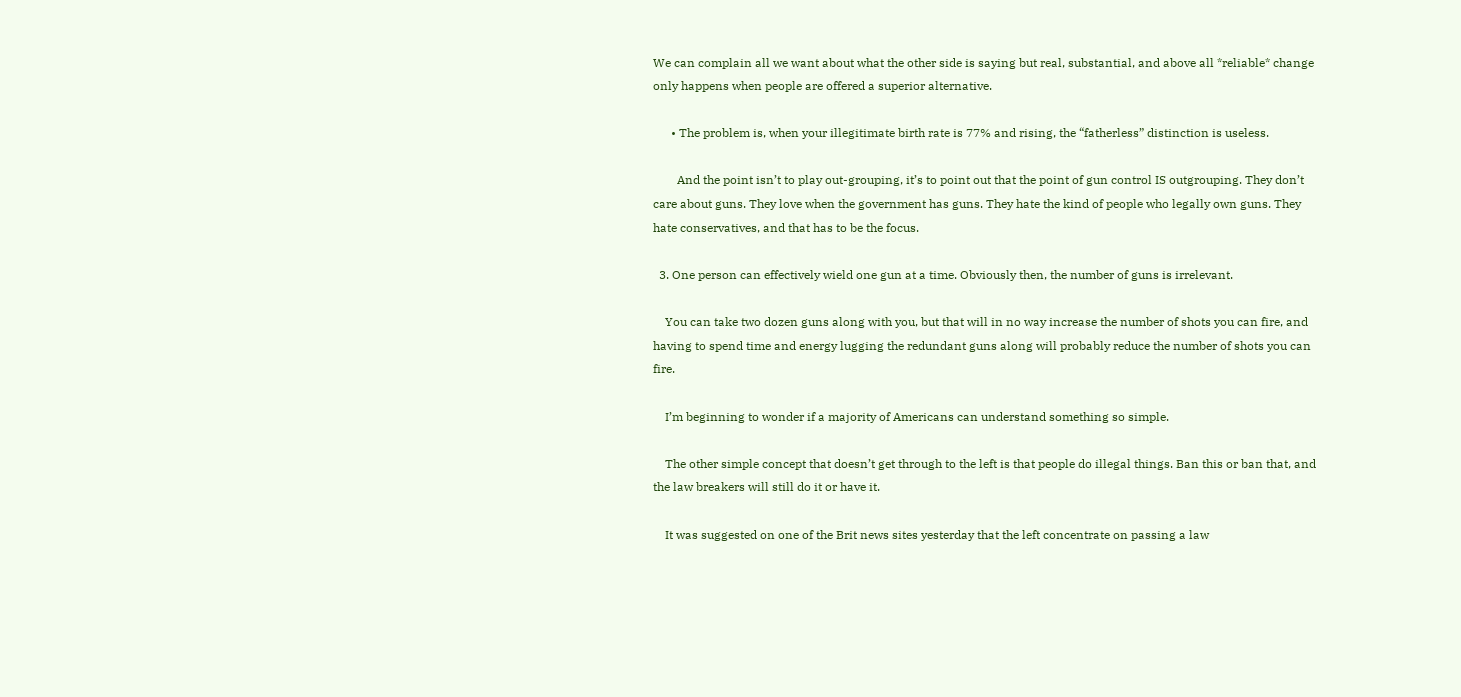We can complain all we want about what the other side is saying but real, substantial, and above all *reliable* change only happens when people are offered a superior alternative.

      • The problem is, when your illegitimate birth rate is 77% and rising, the “fatherless” distinction is useless.

        And the point isn’t to play out-grouping, it’s to point out that the point of gun control IS outgrouping. They don’t care about guns. They love when the government has guns. They hate the kind of people who legally own guns. They hate conservatives, and that has to be the focus.

  3. One person can effectively wield one gun at a time. Obviously then, the number of guns is irrelevant.

    You can take two dozen guns along with you, but that will in no way increase the number of shots you can fire, and having to spend time and energy lugging the redundant guns along will probably reduce the number of shots you can fire.

    I’m beginning to wonder if a majority of Americans can understand something so simple.

    The other simple concept that doesn’t get through to the left is that people do illegal things. Ban this or ban that, and the law breakers will still do it or have it.

    It was suggested on one of the Brit news sites yesterday that the left concentrate on passing a law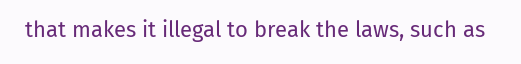that makes it illegal to break the laws, such as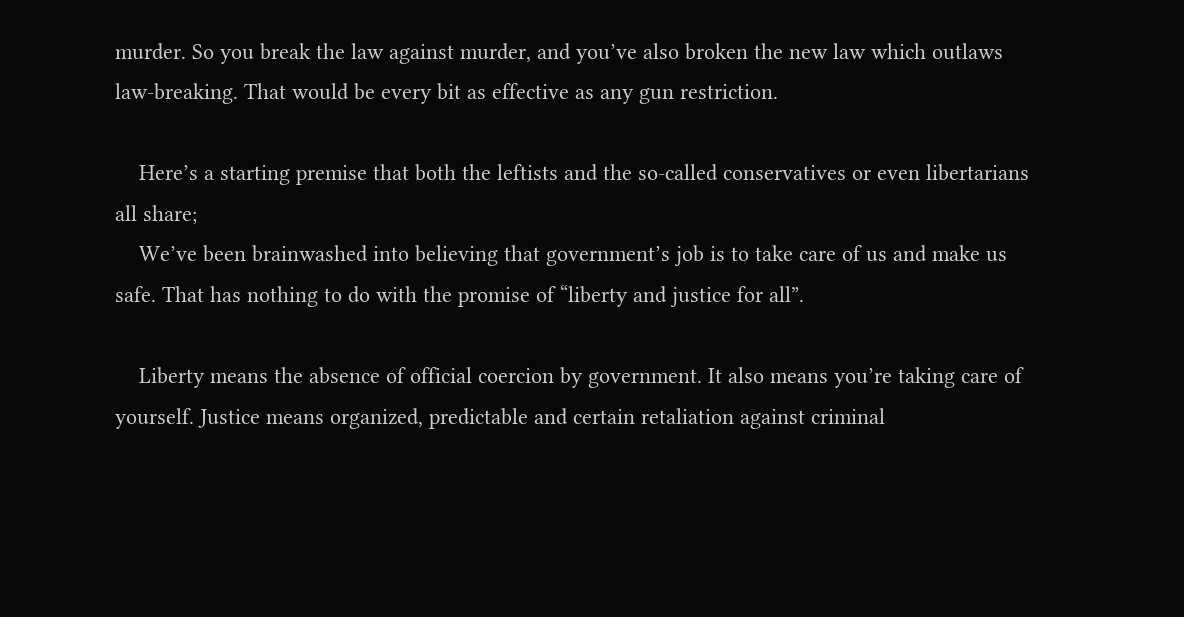murder. So you break the law against murder, and you’ve also broken the new law which outlaws law-breaking. That would be every bit as effective as any gun restriction.

    Here’s a starting premise that both the leftists and the so-called conservatives or even libertarians all share;
    We’ve been brainwashed into believing that government’s job is to take care of us and make us safe. That has nothing to do with the promise of “liberty and justice for all”.

    Liberty means the absence of official coercion by government. It also means you’re taking care of yourself. Justice means organized, predictable and certain retaliation against criminal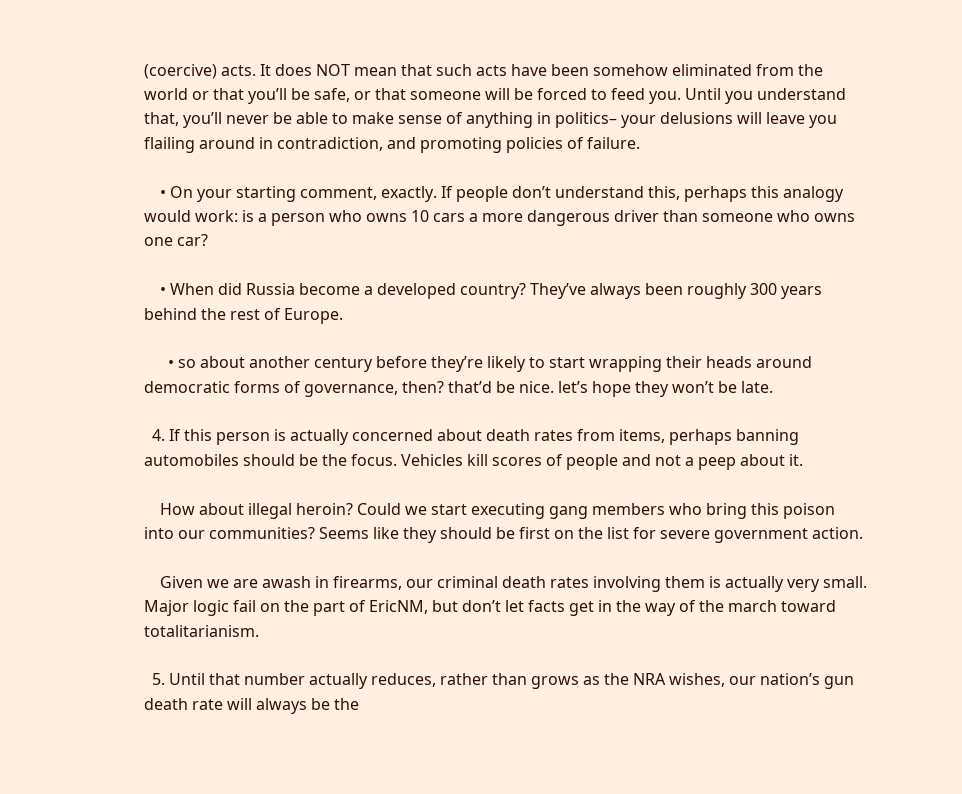(coercive) acts. It does NOT mean that such acts have been somehow eliminated from the world or that you’ll be safe, or that someone will be forced to feed you. Until you understand that, you’ll never be able to make sense of anything in politics– your delusions will leave you flailing around in contradiction, and promoting policies of failure.

    • On your starting comment, exactly. If people don’t understand this, perhaps this analogy would work: is a person who owns 10 cars a more dangerous driver than someone who owns one car?

    • When did Russia become a developed country? They’ve always been roughly 300 years behind the rest of Europe.

      • so about another century before they’re likely to start wrapping their heads around democratic forms of governance, then? that’d be nice. let’s hope they won’t be late.

  4. If this person is actually concerned about death rates from items, perhaps banning automobiles should be the focus. Vehicles kill scores of people and not a peep about it.

    How about illegal heroin? Could we start executing gang members who bring this poison into our communities? Seems like they should be first on the list for severe government action.

    Given we are awash in firearms, our criminal death rates involving them is actually very small. Major logic fail on the part of EricNM, but don’t let facts get in the way of the march toward totalitarianism.

  5. Until that number actually reduces, rather than grows as the NRA wishes, our nation’s gun death rate will always be the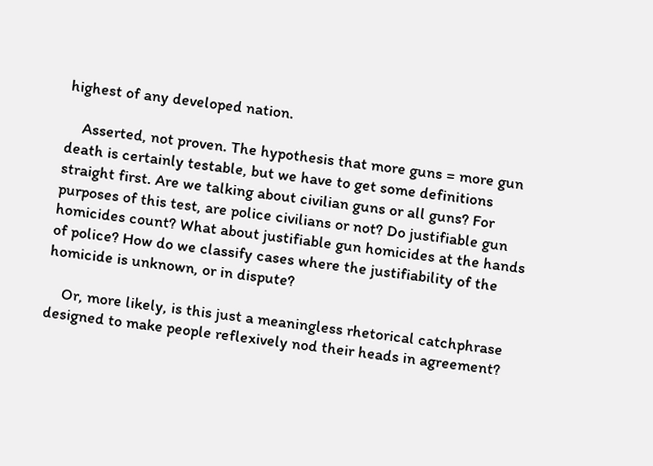highest of any developed nation.

    Asserted, not proven. The hypothesis that more guns = more gun death is certainly testable, but we have to get some definitions straight first. Are we talking about civilian guns or all guns? For purposes of this test, are police civilians or not? Do justifiable gun homicides count? What about justifiable gun homicides at the hands of police? How do we classify cases where the justifiability of the homicide is unknown, or in dispute?

    Or, more likely, is this just a meaningless rhetorical catchphrase designed to make people reflexively nod their heads in agreement?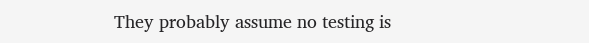They probably assume no testing is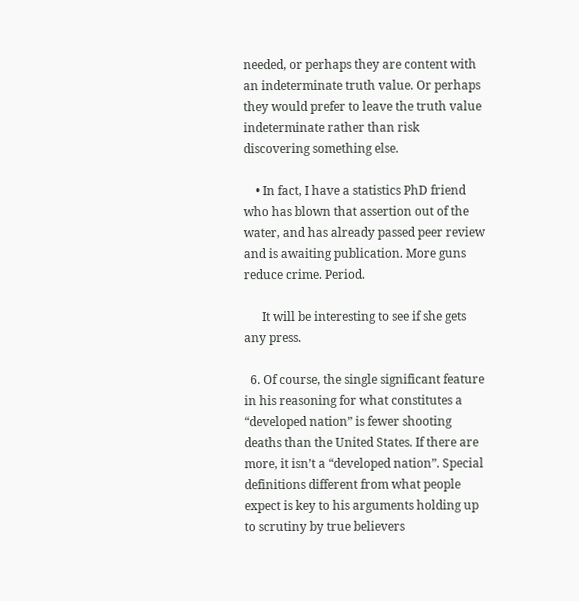needed, or perhaps they are content with an indeterminate truth value. Or perhaps they would prefer to leave the truth value indeterminate rather than risk discovering something else.

    • In fact, I have a statistics PhD friend who has blown that assertion out of the water, and has already passed peer review and is awaiting publication. More guns reduce crime. Period.

      It will be interesting to see if she gets any press.

  6. Of course, the single significant feature in his reasoning for what constitutes a “developed nation” is fewer shooting deaths than the United States. If there are more, it isn’t a “developed nation”. Special definitions different from what people expect is key to his arguments holding up to scrutiny by true believers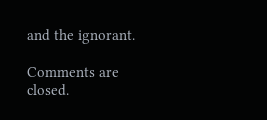and the ignorant.

Comments are closed.